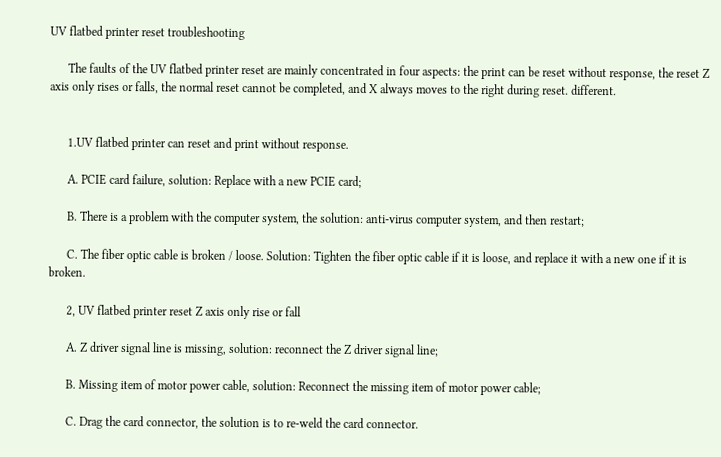UV flatbed printer reset troubleshooting

      The faults of the UV flatbed printer reset are mainly concentrated in four aspects: the print can be reset without response, the reset Z axis only rises or falls, the normal reset cannot be completed, and X always moves to the right during reset. different.


      1.UV flatbed printer can reset and print without response.

      A. PCIE card failure, solution: Replace with a new PCIE card;

      B. There is a problem with the computer system, the solution: anti-virus computer system, and then restart;

      C. The fiber optic cable is broken / loose. Solution: Tighten the fiber optic cable if it is loose, and replace it with a new one if it is broken.

      2, UV flatbed printer reset Z axis only rise or fall

      A. Z driver signal line is missing, solution: reconnect the Z driver signal line;

      B. Missing item of motor power cable, solution: Reconnect the missing item of motor power cable;

      C. Drag the card connector, the solution is to re-weld the card connector.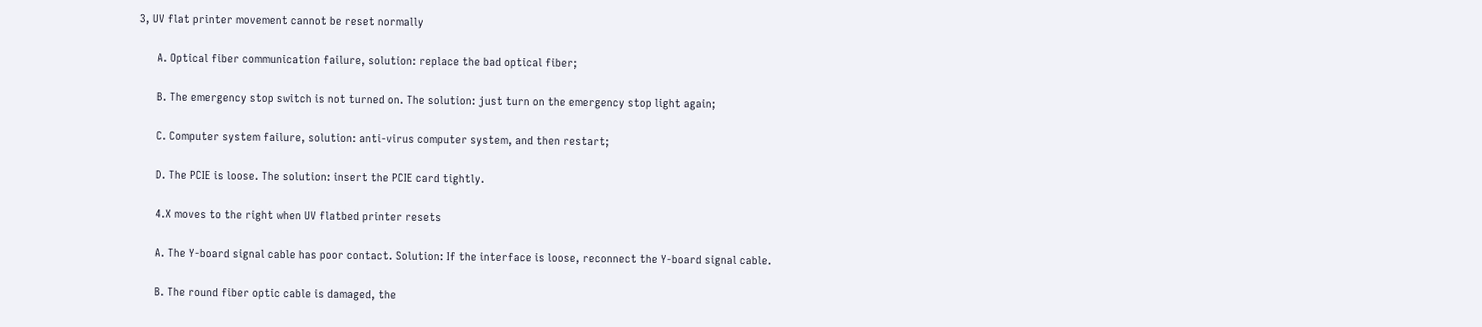3, UV flat printer movement cannot be reset normally

      A. Optical fiber communication failure, solution: replace the bad optical fiber;

      B. The emergency stop switch is not turned on. The solution: just turn on the emergency stop light again;

      C. Computer system failure, solution: anti-virus computer system, and then restart;

      D. The PCIE is loose. The solution: insert the PCIE card tightly.

      4.X moves to the right when UV flatbed printer resets

      A. The Y-board signal cable has poor contact. Solution: If the interface is loose, reconnect the Y-board signal cable.

      B. The round fiber optic cable is damaged, the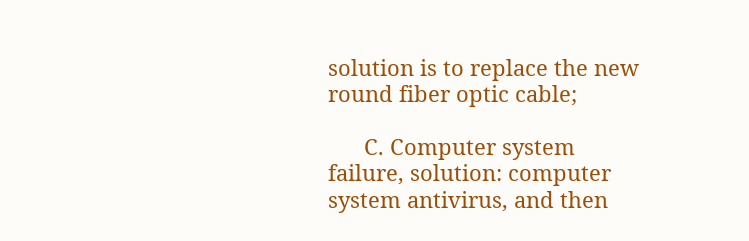solution is to replace the new round fiber optic cable;

      C. Computer system failure, solution: computer system antivirus, and then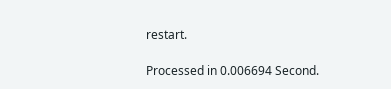restart.

Processed in 0.006694 Second.